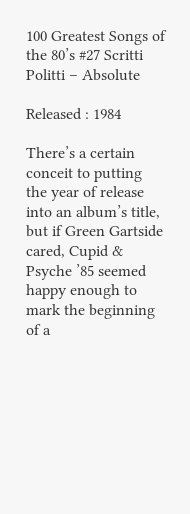100 Greatest Songs of the 80’s #27 Scritti Politti – Absolute

Released : 1984

There’s a certain conceit to putting the year of release into an album’s title, but if Green Gartside cared, Cupid & Psyche ’85 seemed happy enough to mark the beginning of a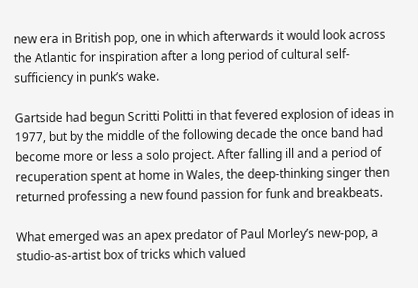new era in British pop, one in which afterwards it would look across the Atlantic for inspiration after a long period of cultural self-sufficiency in punk’s wake.

Gartside had begun Scritti Politti in that fevered explosion of ideas in 1977, but by the middle of the following decade the once band had become more or less a solo project. After falling ill and a period of recuperation spent at home in Wales, the deep-thinking singer then returned professing a new found passion for funk and breakbeats.

What emerged was an apex predator of Paul Morley’s new-pop, a studio-as-artist box of tricks which valued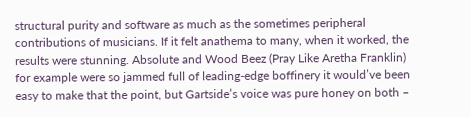structural purity and software as much as the sometimes peripheral contributions of musicians. If it felt anathema to many, when it worked, the results were stunning. Absolute and Wood Beez (Pray Like Aretha Franklin) for example were so jammed full of leading-edge boffinery it would’ve been easy to make that the point, but Gartside’s voice was pure honey on both –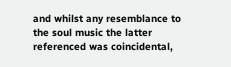and whilst any resemblance to the soul music the latter referenced was coincidental,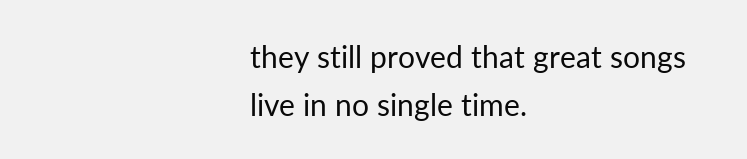they still proved that great songs live in no single time.